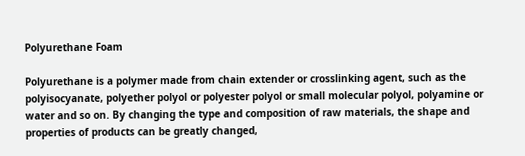Polyurethane Foam

Polyurethane is a polymer made from chain extender or crosslinking agent, such as the polyisocyanate, polyether polyol or polyester polyol or small molecular polyol, polyamine or water and so on. By changing the type and composition of raw materials, the shape and properties of products can be greatly changed,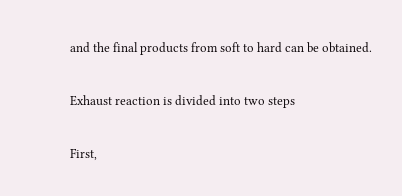and the final products from soft to hard can be obtained.

Exhaust reaction is divided into two steps

First,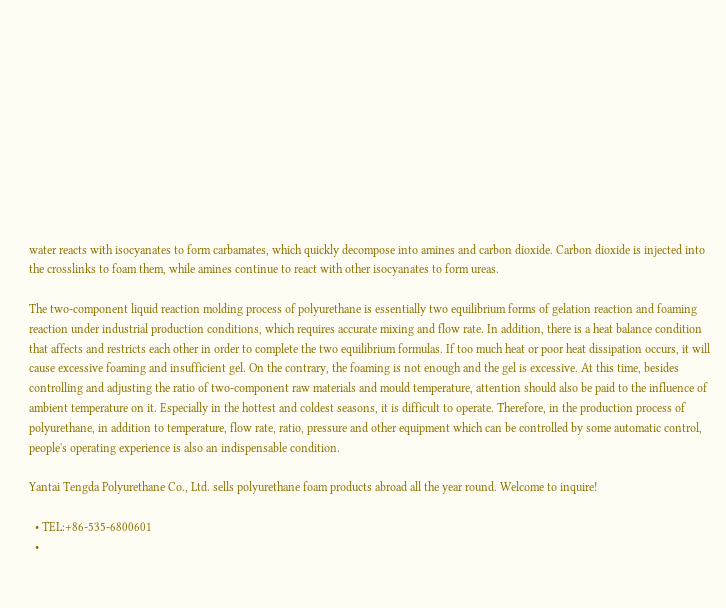water reacts with isocyanates to form carbamates, which quickly decompose into amines and carbon dioxide. Carbon dioxide is injected into the crosslinks to foam them, while amines continue to react with other isocyanates to form ureas.

The two-component liquid reaction molding process of polyurethane is essentially two equilibrium forms of gelation reaction and foaming reaction under industrial production conditions, which requires accurate mixing and flow rate. In addition, there is a heat balance condition that affects and restricts each other in order to complete the two equilibrium formulas. If too much heat or poor heat dissipation occurs, it will cause excessive foaming and insufficient gel. On the contrary, the foaming is not enough and the gel is excessive. At this time, besides controlling and adjusting the ratio of two-component raw materials and mould temperature, attention should also be paid to the influence of ambient temperature on it. Especially in the hottest and coldest seasons, it is difficult to operate. Therefore, in the production process of polyurethane, in addition to temperature, flow rate, ratio, pressure and other equipment which can be controlled by some automatic control, people's operating experience is also an indispensable condition.

Yantai Tengda Polyurethane Co., Ltd. sells polyurethane foam products abroad all the year round. Welcome to inquire!

  • TEL:+86-535-6800601
  •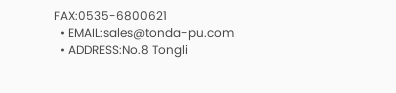FAX:0535-6800621
  • EMAIL:sales@tonda-pu.com
  • ADDRESS:No.8 Tongli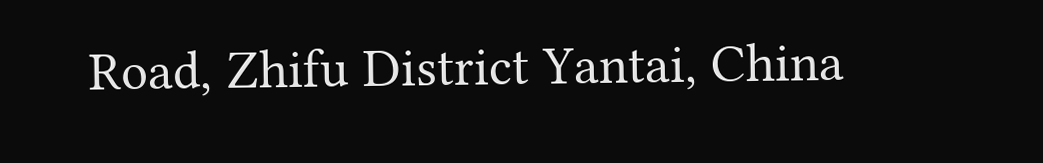Road, Zhifu District Yantai, China